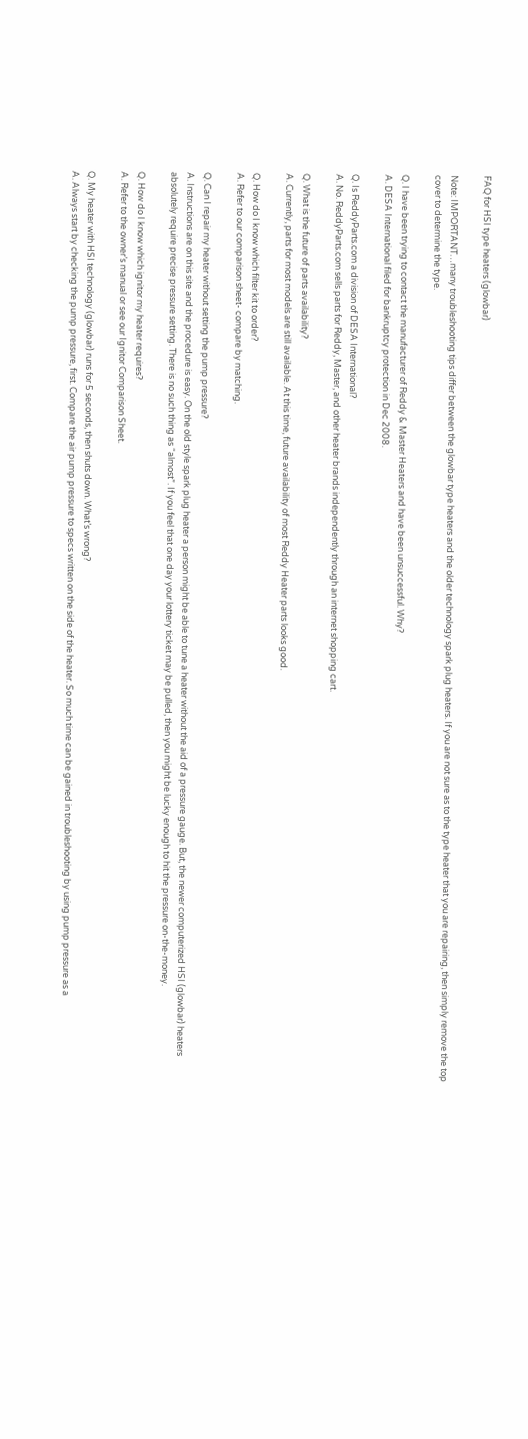FAQ for HSI type heaters (glowbar)

Note: IMPORTANT…many troubleshooting tips differ between the glowbar type heaters and the older technology spark plug heaters. If you are not sure as to the type heater that you are repairing, then simply remove the top cover to determine the type.

Q. I have been trying to contact the manufacturer of Reddy & Master Heaters and have been unsuccessful. Why?
A. DESA International filed for bankruptcy protection in Dec 2008.

Q. Is ReddyParts.com a division of DESA International?
A. No. ReddyParts.com sells parts for Reddy, Master, and other heater brands independently through an internet shopping cart.

Q. What is the future of parts availability?
A. Currently, parts for most models are still available. At this time, future availability of most Reddy Heater parts looks good.

Q. How do I know which filter kit to order?
A. Refer to our comparison sheet- compare by matching.

Q. Can I repair my heater without setting the pump pressure?
A. Instructions are on this site and the procedure is easy. On the old style spark plug heater a person might be able to tune a heater without the aid of a pressure gauge. But, the newer computerized HSI (glowbar) heaters absolutely require precise pressure setting. There is no such thing as “almost”. If you feel that one day your lottery ticket may be pulled, then you might be lucky enough to hit the pressure on-the-money.

Q. How do I know which ignitor my heater requires?
A. Refer to the owner’s manual or see our Ignitor Comparison Sheet.

Q. My heater with HSI technology (glowbar) runs for 5 seconds, then shuts down. What’s wrong?
A. Always start by checking the pump pressure, first. Compare the air pump pressure to specs written on the side of the heater. So much time can be gained in troubleshooting by using pump pressure as a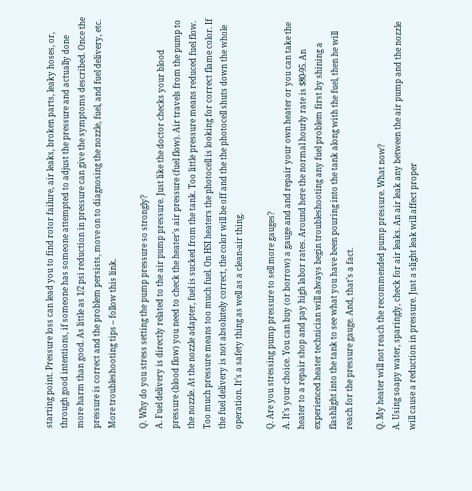starting point. Pressure loss can lead you to find rotor failure, air leaks, broken parts, leaky hoses, or, through good intentions, if someone has someone attempted to adjust the pressure and actually done more harm than good. As little as 1/2 psi reduction in pressure can give the symptoms described. Once the pressure is correct and the problem persists, move on to diagnosing the nozzle, fuel, and fuel delivery, etc.
More troubleshooting tips – follow this link.

Q. Why do you stress setting the pump pressure so strongly?
A. Fuel delivery is directly related to the air pump pressure. Just like the doctor checks your blood pressure (blood flow) you need to check the heater’s air pressure (fuel flow). Air travels from the pump to the nozzle. At the nozzle adapter, fuel is sucked from the tank. Too little pressure means reduced fuel flow. Too much pressure means too much fuel. On HSI heaters the photocell is looking for correct flame color. If the fuel delivery is not absolutely correct, the color will be off and the the photocell shuts down the whole operation. It’s a safety thing as well as a clean-air thing.

Q. Are you stressing pump pressure to sell more gauges?
A. It’s your choice. You can buy (or borrow) a gauge and and repair your own heater or you can take the heater to a repair shop and pay high labor rates. Around here the normal hourly rate is $80-95. An experienced heater technician will always begin troubleshooting any fuel problem first by shining a flashlight into the tank to see what you have been pouring into the tank along with the fuel, then he will reach for the pressure gauge. And, that’s a fact.

Q. My heater will not reach the recommended pump pressure. What now?
A. Using soapy water, sparingly, check for air leaks. An air leak any between the air pump and the nozzle will cause a reduction in pressure. Just a slight leak will affect proper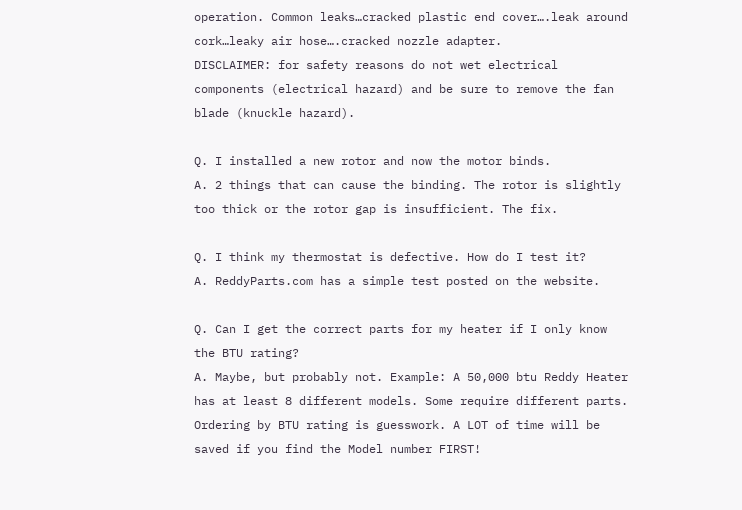operation. Common leaks…cracked plastic end cover….leak around cork…leaky air hose….cracked nozzle adapter.
DISCLAIMER: for safety reasons do not wet electrical components (electrical hazard) and be sure to remove the fan blade (knuckle hazard).

Q. I installed a new rotor and now the motor binds.
A. 2 things that can cause the binding. The rotor is slightly too thick or the rotor gap is insufficient. The fix.

Q. I think my thermostat is defective. How do I test it?
A. ReddyParts.com has a simple test posted on the website.

Q. Can I get the correct parts for my heater if I only know the BTU rating?
A. Maybe, but probably not. Example: A 50,000 btu Reddy Heater has at least 8 different models. Some require different parts. Ordering by BTU rating is guesswork. A LOT of time will be saved if you find the Model number FIRST!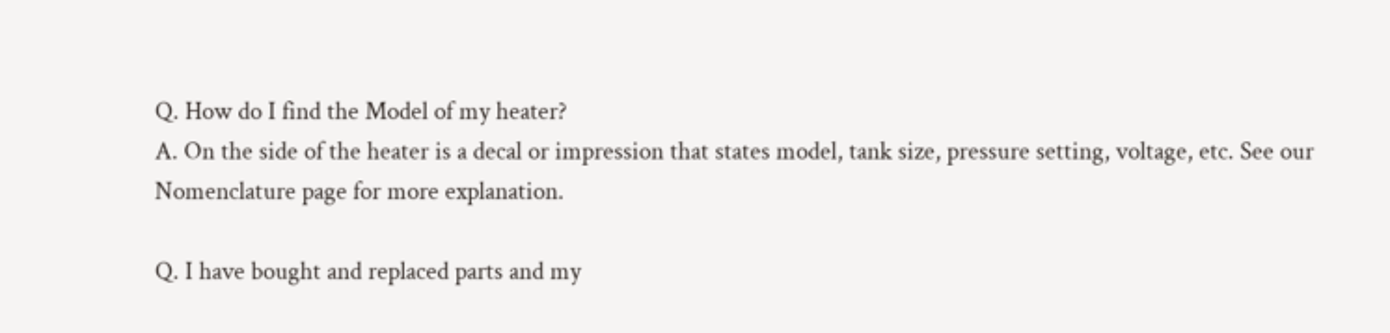Q. How do I find the Model of my heater?
A. On the side of the heater is a decal or impression that states model, tank size, pressure setting, voltage, etc. See our Nomenclature page for more explanation.

Q. I have bought and replaced parts and my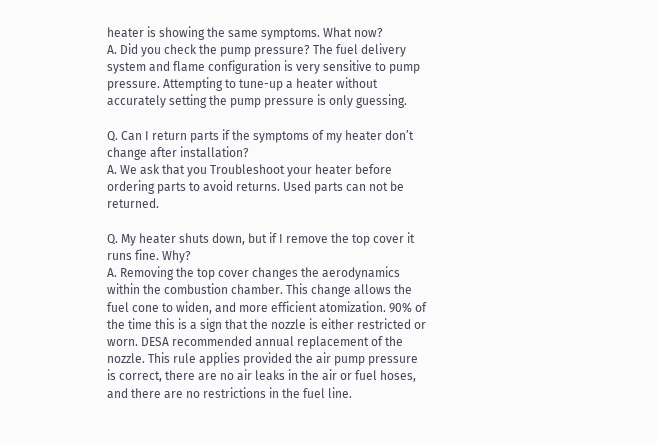heater is showing the same symptoms. What now?
A. Did you check the pump pressure? The fuel delivery system and flame configuration is very sensitive to pump pressure. Attempting to tune-up a heater without accurately setting the pump pressure is only guessing.

Q. Can I return parts if the symptoms of my heater don’t change after installation?
A. We ask that you Troubleshoot your heater before ordering parts to avoid returns. Used parts can not be returned.

Q. My heater shuts down, but if I remove the top cover it runs fine. Why?
A. Removing the top cover changes the aerodynamics within the combustion chamber. This change allows the fuel cone to widen, and more efficient atomization. 90% of the time this is a sign that the nozzle is either restricted or worn. DESA recommended annual replacement of the nozzle. This rule applies provided the air pump pressure is correct, there are no air leaks in the air or fuel hoses, and there are no restrictions in the fuel line.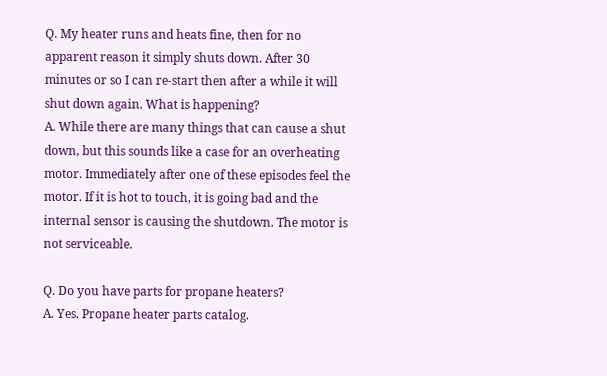Q. My heater runs and heats fine, then for no apparent reason it simply shuts down. After 30 minutes or so I can re-start then after a while it will shut down again. What is happening?
A. While there are many things that can cause a shut down, but this sounds like a case for an overheating motor. Immediately after one of these episodes feel the motor. If it is hot to touch, it is going bad and the internal sensor is causing the shutdown. The motor is not serviceable.

Q. Do you have parts for propane heaters?
A. Yes. Propane heater parts catalog.